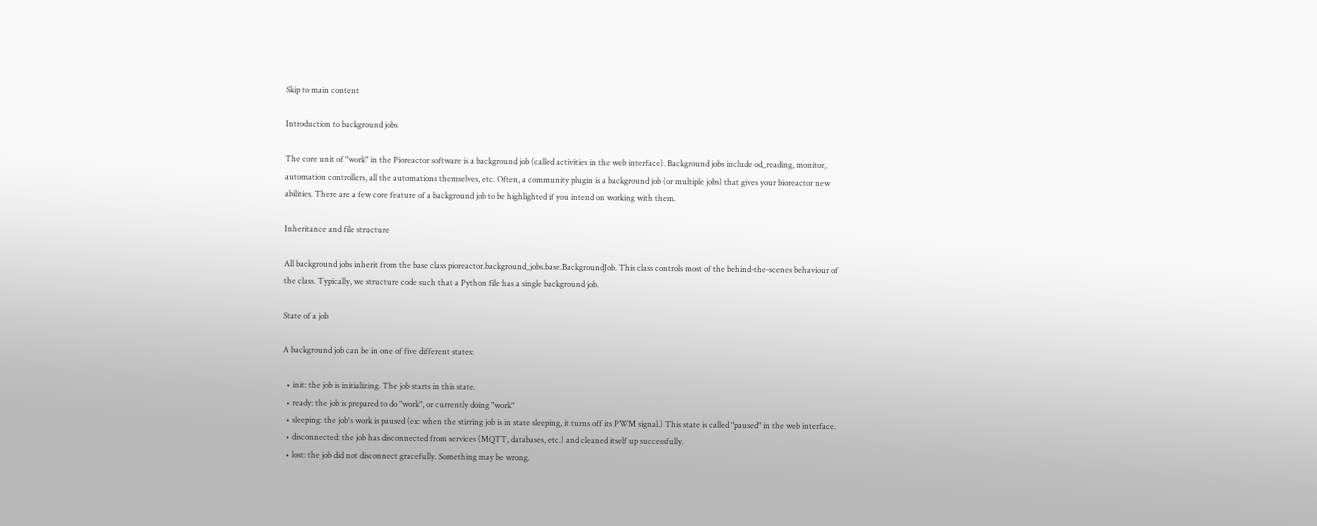Skip to main content

Introduction to background jobs

The core unit of "work" in the Pioreactor software is a background job (called activities in the web interface). Background jobs include od_reading, monitor, automation controllers, all the automations themselves, etc. Often, a community plugin is a background job (or multiple jobs) that gives your bioreactor new abilities. There are a few core feature of a background job to be highlighted if you intend on working with them.

Inheritance and file structure

All background jobs inherit from the base class pioreactor.background_jobs.base.BackgroundJob. This class controls most of the behind-the-scenes behaviour of the class. Typically, we structure code such that a Python file has a single background job.

State of a job

A background job can be in one of five different states:

  • init: the job is initializing. The job starts in this state.
  • ready: the job is prepared to do "work", or currently doing "work"
  • sleeping: the job's work is paused (ex: when the stirring job is in state sleeping, it turns off its PWM signal.) This state is called "paused" in the web interface.
  • disconnected: the job has disconnected from services (MQTT, databases, etc.) and cleaned itself up successfully.
  • lost: the job did not disconnect gracefully. Something may be wrong.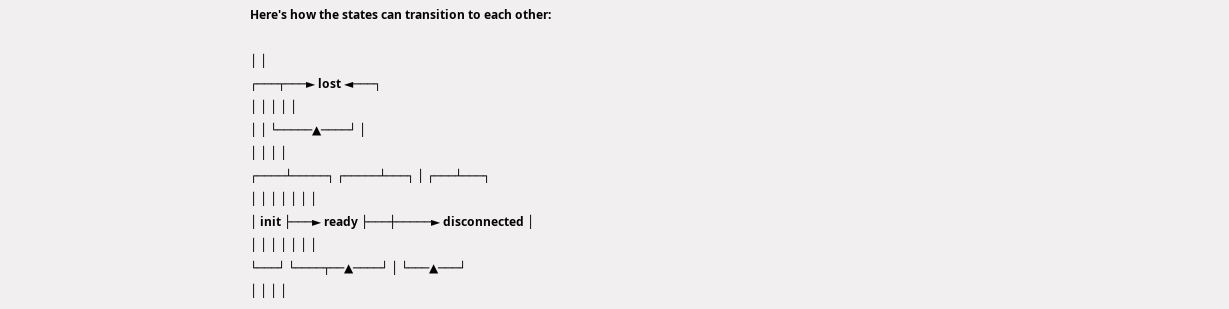Here's how the states can transition to each other:

│ │
┌───┬───► lost ◄───┐
│ │ │ │ │
│ │ └─────▲────┘ │
│ │ │ │
┌────┴─────┐ ┌─────┴───┐ │ ┌───┴───┐
│ │ │ │ │ │ │
│ init ├───► ready ├───┼─────► disconnected │
│ │ │ │ │ │ │
└───┘ └────┬──▲────┘ │ └───▲───┘
│ │ │ │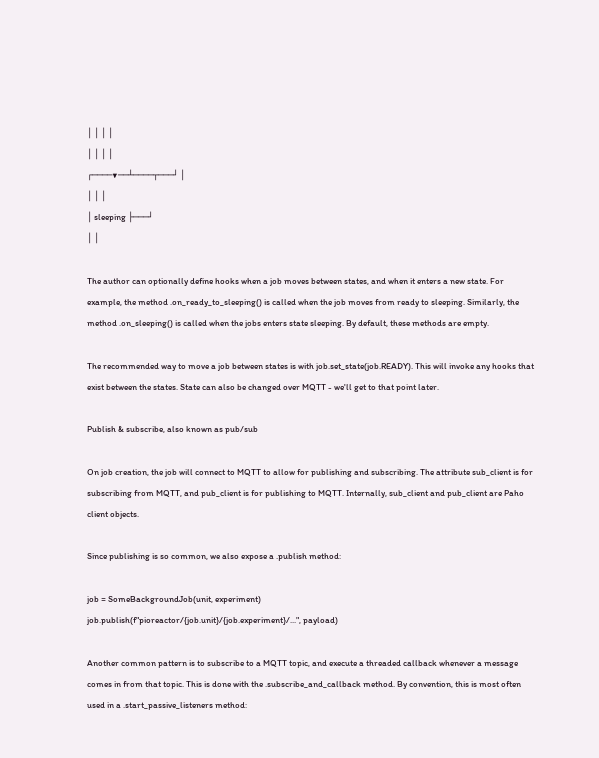│ │ │ │
│ │ │ │
┌────▼──┴────┬───┘ │
│ │ │
│ sleeping ├───┘
│ │

The author can optionally define hooks when a job moves between states, and when it enters a new state. For example, the method .on_ready_to_sleeping() is called when the job moves from ready to sleeping. Similarly, the method .on_sleeping() is called when the jobs enters state sleeping. By default, these methods are empty.

The recommended way to move a job between states is with job.set_state(job.READY). This will invoke any hooks that exist between the states. State can also be changed over MQTT - we'll get to that point later.

Publish & subscribe, also known as pub/sub

On job creation, the job will connect to MQTT to allow for publishing and subscribing. The attribute sub_client is for subscribing from MQTT, and pub_client is for publishing to MQTT. Internally, sub_client and pub_client are Paho client objects.

Since publishing is so common, we also expose a .publish method:

job = SomeBackgroundJob(unit, experiment)
job.publish(f"pioreactor/{job.unit}/{job.experiment}/...", payload)

Another common pattern is to subscribe to a MQTT topic, and execute a threaded callback whenever a message comes in from that topic. This is done with the .subscribe_and_callback method. By convention, this is most often used in a .start_passive_listeners method: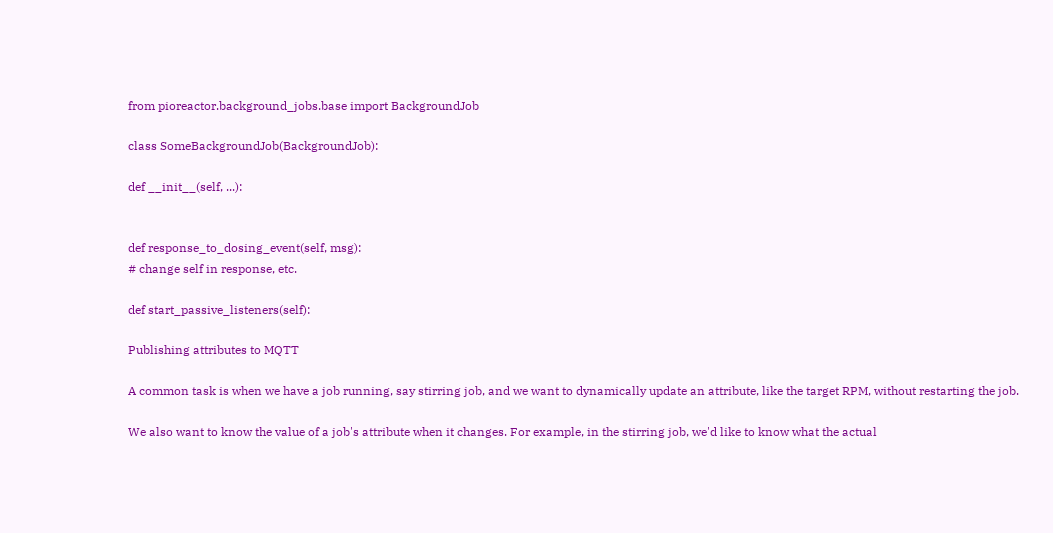from pioreactor.background_jobs.base import BackgroundJob

class SomeBackgroundJob(BackgroundJob):

def __init__(self, ...):


def response_to_dosing_event(self, msg):
# change self in response, etc.

def start_passive_listeners(self):

Publishing attributes to MQTT

A common task is when we have a job running, say stirring job, and we want to dynamically update an attribute, like the target RPM, without restarting the job.

We also want to know the value of a job's attribute when it changes. For example, in the stirring job, we'd like to know what the actual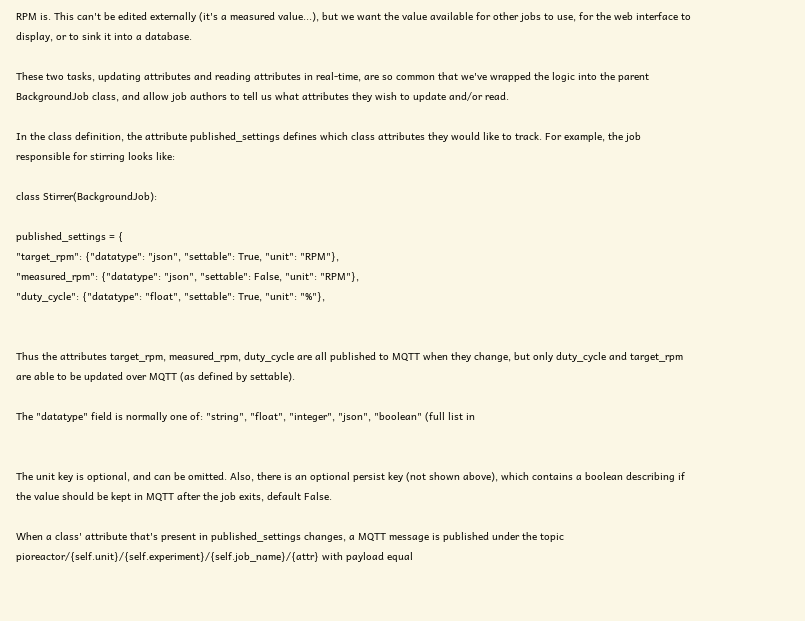RPM is. This can't be edited externally (it's a measured value...), but we want the value available for other jobs to use, for the web interface to display, or to sink it into a database.

These two tasks, updating attributes and reading attributes in real-time, are so common that we've wrapped the logic into the parent BackgroundJob class, and allow job authors to tell us what attributes they wish to update and/or read.

In the class definition, the attribute published_settings defines which class attributes they would like to track. For example, the job responsible for stirring looks like:

class Stirrer(BackgroundJob):

published_settings = {
"target_rpm": {"datatype": "json", "settable": True, "unit": "RPM"},
"measured_rpm": {"datatype": "json", "settable": False, "unit": "RPM"},
"duty_cycle": {"datatype": "float", "settable": True, "unit": "%"},


Thus the attributes target_rpm, measured_rpm, duty_cycle are all published to MQTT when they change, but only duty_cycle and target_rpm are able to be updated over MQTT (as defined by settable).

The "datatype" field is normally one of: "string", "float", "integer", "json", "boolean" (full list in


The unit key is optional, and can be omitted. Also, there is an optional persist key (not shown above), which contains a boolean describing if the value should be kept in MQTT after the job exits, default False.

When a class' attribute that's present in published_settings changes, a MQTT message is published under the topic pioreactor/{self.unit}/{self.experiment}/{self.job_name}/{attr} with payload equal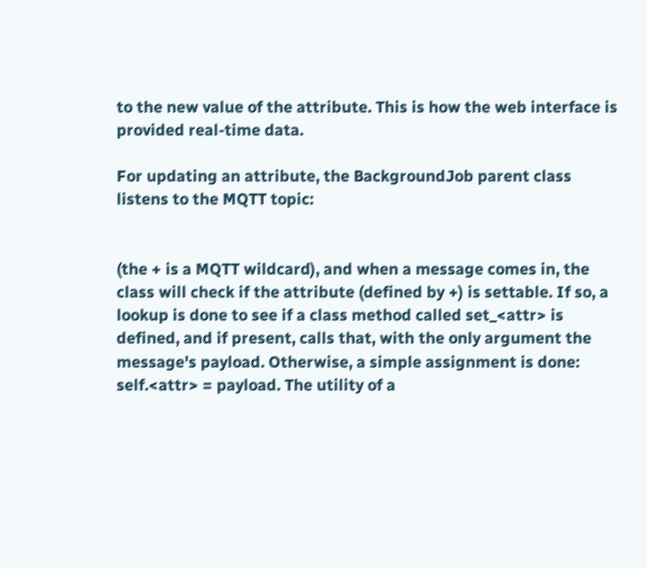to the new value of the attribute. This is how the web interface is provided real-time data.

For updating an attribute, the BackgroundJob parent class listens to the MQTT topic:


(the + is a MQTT wildcard), and when a message comes in, the class will check if the attribute (defined by +) is settable. If so, a lookup is done to see if a class method called set_<attr> is defined, and if present, calls that, with the only argument the message's payload. Otherwise, a simple assignment is done: self.<attr> = payload. The utility of a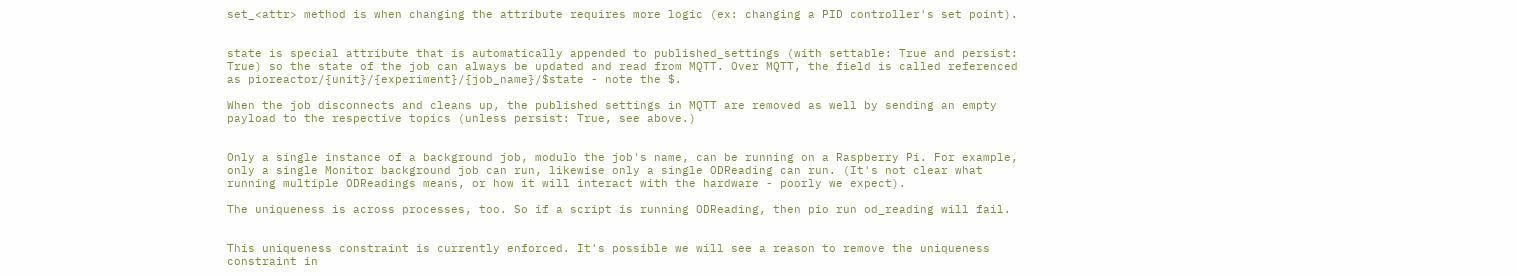set_<attr> method is when changing the attribute requires more logic (ex: changing a PID controller's set point).


state is special attribute that is automatically appended to published_settings (with settable: True and persist: True) so the state of the job can always be updated and read from MQTT. Over MQTT, the field is called referenced as pioreactor/{unit}/{experiment}/{job_name}/$state - note the $.

When the job disconnects and cleans up, the published settings in MQTT are removed as well by sending an empty payload to the respective topics (unless persist: True, see above.)


Only a single instance of a background job, modulo the job's name, can be running on a Raspberry Pi. For example, only a single Monitor background job can run, likewise only a single ODReading can run. (It's not clear what running multiple ODReadings means, or how it will interact with the hardware - poorly we expect).

The uniqueness is across processes, too. So if a script is running ODReading, then pio run od_reading will fail.


This uniqueness constraint is currently enforced. It's possible we will see a reason to remove the uniqueness constraint in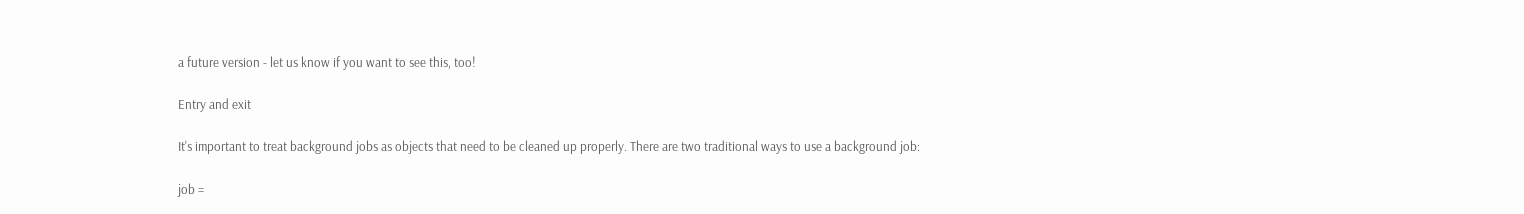a future version - let us know if you want to see this, too!

Entry and exit

It's important to treat background jobs as objects that need to be cleaned up properly. There are two traditional ways to use a background job:

job =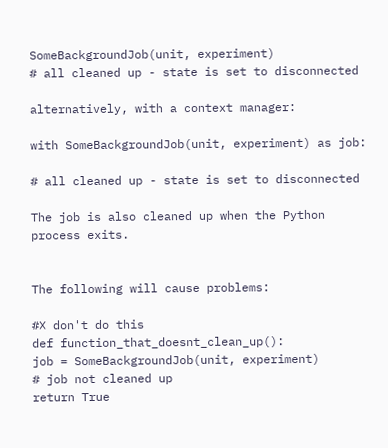SomeBackgroundJob(unit, experiment)
# all cleaned up - state is set to disconnected

alternatively, with a context manager:

with SomeBackgroundJob(unit, experiment) as job:

# all cleaned up - state is set to disconnected

The job is also cleaned up when the Python process exits.


The following will cause problems:

#❌ don't do this
def function_that_doesnt_clean_up():
job = SomeBackgroundJob(unit, experiment)
# job not cleaned up
return True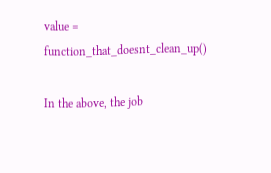value = function_that_doesnt_clean_up()

In the above, the job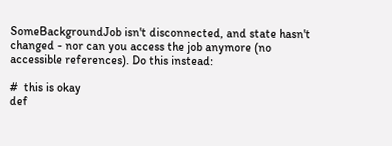SomeBackgroundJob isn't disconnected, and state hasn't changed - nor can you access the job anymore (no accessible references). Do this instead:

#  this is okay
def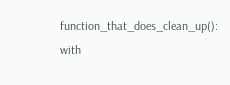function_that_does_clean_up():
with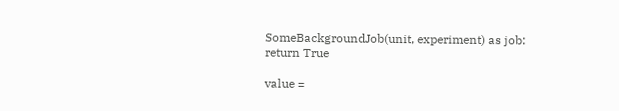SomeBackgroundJob(unit, experiment) as job:
return True

value =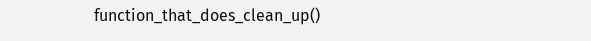function_that_does_clean_up()